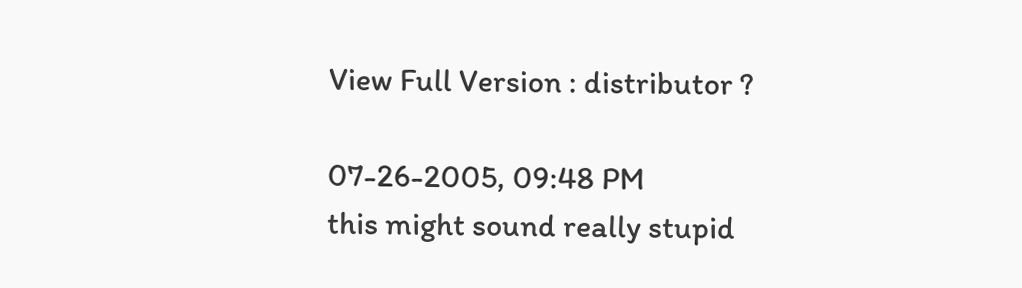View Full Version : distributor ?

07-26-2005, 09:48 PM
this might sound really stupid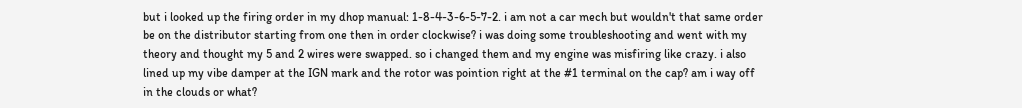but i looked up the firing order in my dhop manual: 1-8-4-3-6-5-7-2. i am not a car mech but wouldn't that same order be on the distributor starting from one then in order clockwise? i was doing some troubleshooting and went with my theory and thought my 5 and 2 wires were swapped. so i changed them and my engine was misfiring like crazy. i also lined up my vibe damper at the IGN mark and the rotor was pointion right at the #1 terminal on the cap? am i way off in the clouds or what?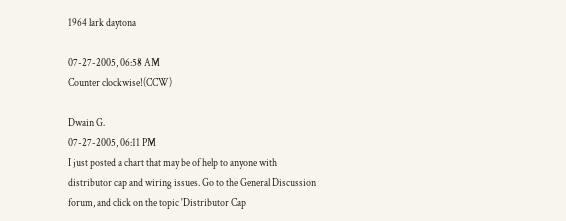1964 lark daytona

07-27-2005, 06:58 AM
Counter clockwise!(CCW)

Dwain G.
07-27-2005, 06:11 PM
I just posted a chart that may be of help to anyone with distributor cap and wiring issues. Go to the General Discussion forum, and click on the topic 'Distributor Cap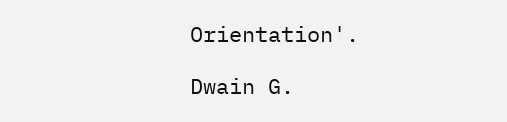Orientation'.

Dwain G.